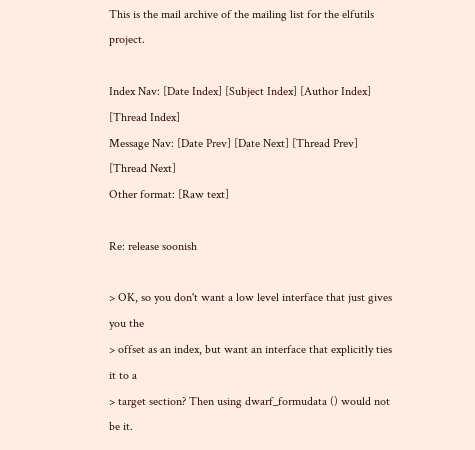This is the mail archive of the mailing list for the elfutils project.

Index Nav: [Date Index] [Subject Index] [Author Index] [Thread Index]
Message Nav: [Date Prev] [Date Next] [Thread Prev] [Thread Next]
Other format: [Raw text]

Re: release soonish

> OK, so you don't want a low level interface that just gives you the
> offset as an index, but want an interface that explicitly ties it to a
> target section? Then using dwarf_formudata () would not be it.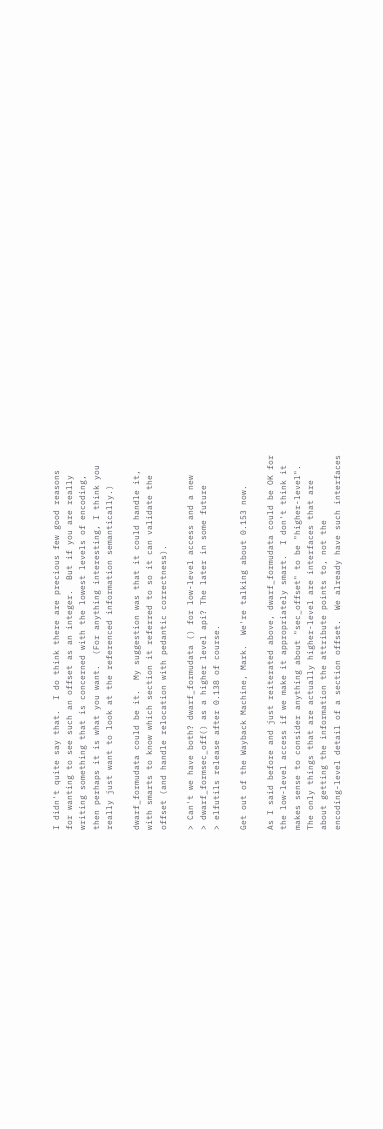I didn't quite say that.  I do think there are precious few good reasons
for wanting to see such an offset as an integer.  But if you are really
writing something that is concerned with the lowest levels of encoding,
then perhaps it is what you want.  (For anything interesting, I think you
really just want to look at the referenced information semantically.)

dwarf_formudata could be it.  My suggestion was that it could handle it,
with smarts to know which section it referred to so it can validate the
offset (and handle relocation with pedantic correctness).

> Can't we have both? dwarf_formudata () for low-level access and a new
> dwarf_formsec_off() as a higher level api? The later in some future
> elfutils release after 0.138 of course.

Get out of the Wayback Machine, Mark.  We're talking about 0.153 now.

As I said before and just reiterated above, dwarf_formudata could be OK for
the low-level access if we make it appropriately smart.  I don't think it
makes sense to consider anything about "sec_offset" to be "higher-level".
The only things that are actually higher-level are interfaces that are
about getting the information the attribute points to, not the
encoding-level detail of a section offset.  We already have such interfaces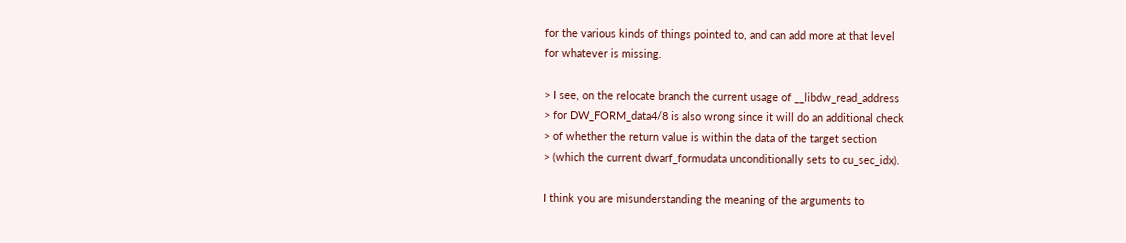for the various kinds of things pointed to, and can add more at that level
for whatever is missing.

> I see, on the relocate branch the current usage of __libdw_read_address
> for DW_FORM_data4/8 is also wrong since it will do an additional check
> of whether the return value is within the data of the target section
> (which the current dwarf_formudata unconditionally sets to cu_sec_idx).

I think you are misunderstanding the meaning of the arguments to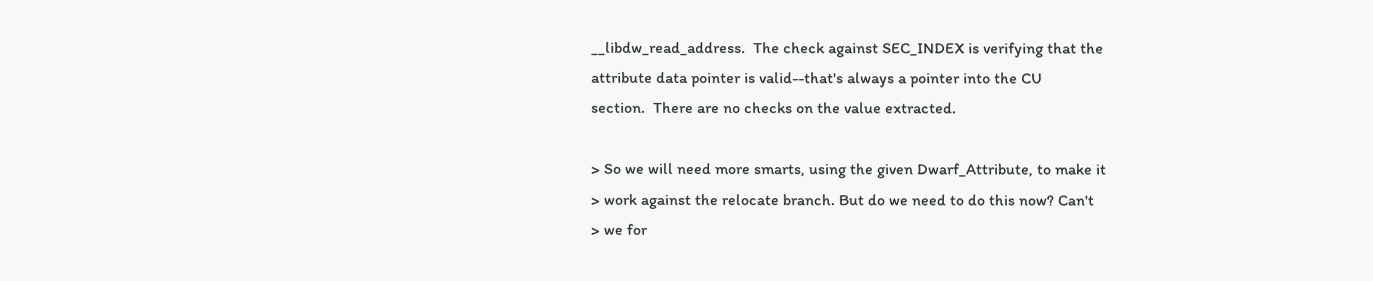__libdw_read_address.  The check against SEC_INDEX is verifying that the
attribute data pointer is valid--that's always a pointer into the CU
section.  There are no checks on the value extracted.

> So we will need more smarts, using the given Dwarf_Attribute, to make it
> work against the relocate branch. But do we need to do this now? Can't
> we for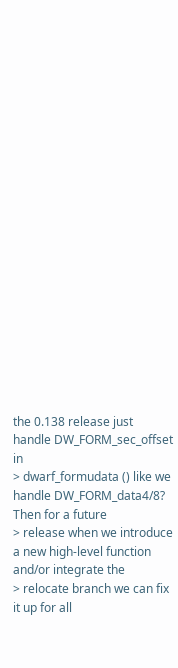the 0.138 release just handle DW_FORM_sec_offset in
> dwarf_formudata () like we handle DW_FORM_data4/8? Then for a future
> release when we introduce a new high-level function and/or integrate the
> relocate branch we can fix it up for all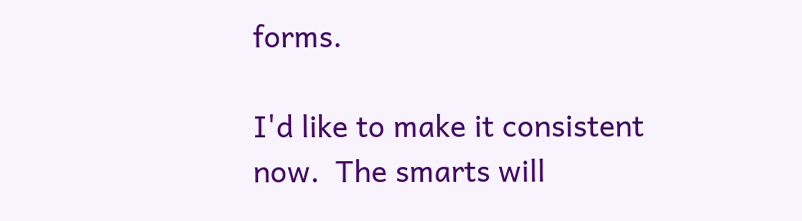forms.

I'd like to make it consistent now.  The smarts will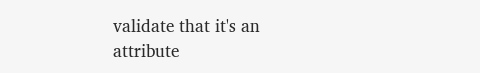validate that it's an
attribute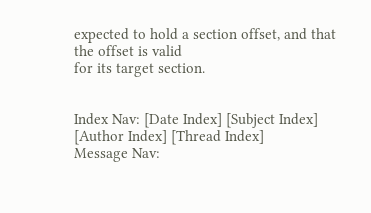expected to hold a section offset, and that the offset is valid
for its target section.


Index Nav: [Date Index] [Subject Index] [Author Index] [Thread Index]
Message Nav: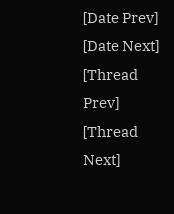[Date Prev] [Date Next] [Thread Prev] [Thread Next]